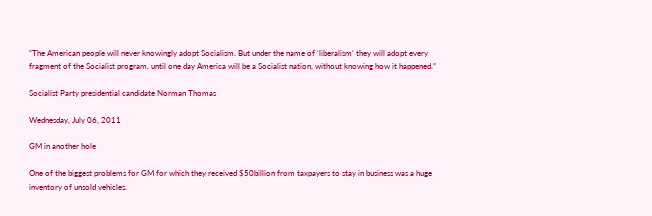“The American people will never knowingly adopt Socialism. But under the name of ‘liberalism’ they will adopt every fragment of the Socialist program, until one day America will be a Socialist nation, without knowing how it happened.”

Socialist Party presidential candidate Norman Thomas

Wednesday, July 06, 2011

GM in another hole

One of the biggest problems for GM for which they received $50billion from taxpayers to stay in business was a huge inventory of unsold vehicles.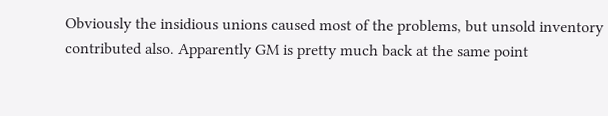Obviously the insidious unions caused most of the problems, but unsold inventory contributed also. Apparently GM is pretty much back at the same point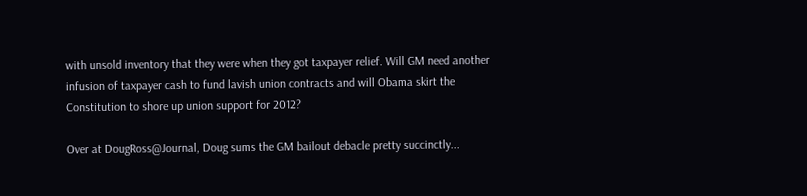with unsold inventory that they were when they got taxpayer relief. Will GM need another infusion of taxpayer cash to fund lavish union contracts and will Obama skirt the Constitution to shore up union support for 2012?

Over at DougRoss@Journal, Doug sums the GM bailout debacle pretty succinctly...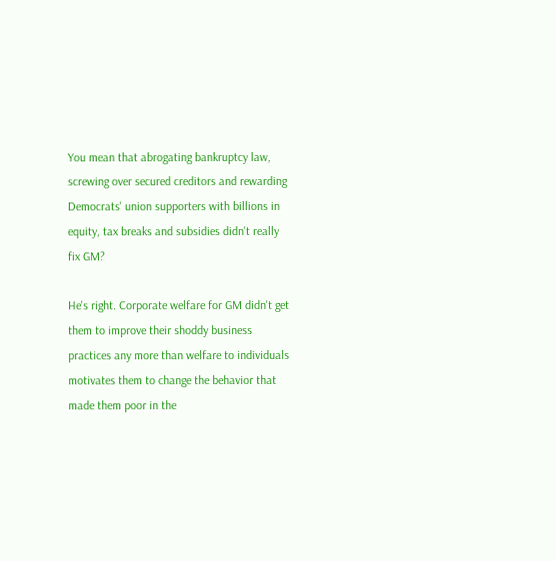You mean that abrogating bankruptcy law, screwing over secured creditors and rewarding Democrats' union supporters with billions in equity, tax breaks and subsidies didn't really fix GM?

He's right. Corporate welfare for GM didn't get them to improve their shoddy business practices any more than welfare to individuals motivates them to change the behavior that made them poor in the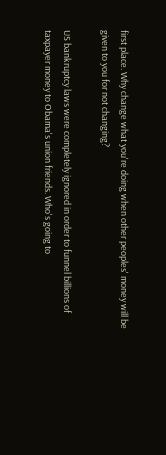first place. Why change what you're doing when other peoples' money will be given to you for not changing?

US bankruptcy laws were completely ignored in order to funnel billions of taxpayer money to Obama's union friends. Who's going to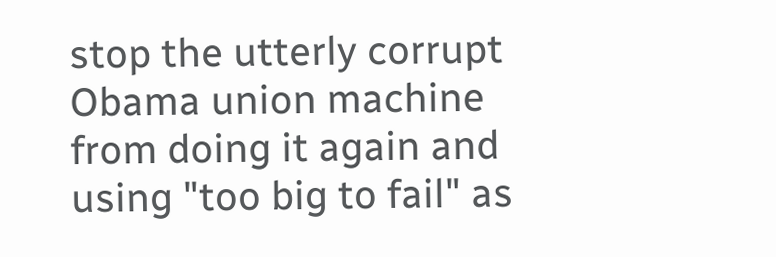stop the utterly corrupt Obama union machine from doing it again and using "too big to fail" as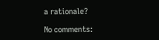a rationale?

No comments: